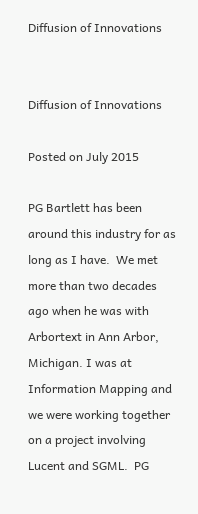Diffusion of Innovations


Diffusion of Innovations

Posted on July 2015

PG Bartlett has been around this industry for as long as I have.  We met more than two decades ago when he was with Arbortext in Ann Arbor, Michigan. I was at Information Mapping and we were working together on a project involving Lucent and SGML.  PG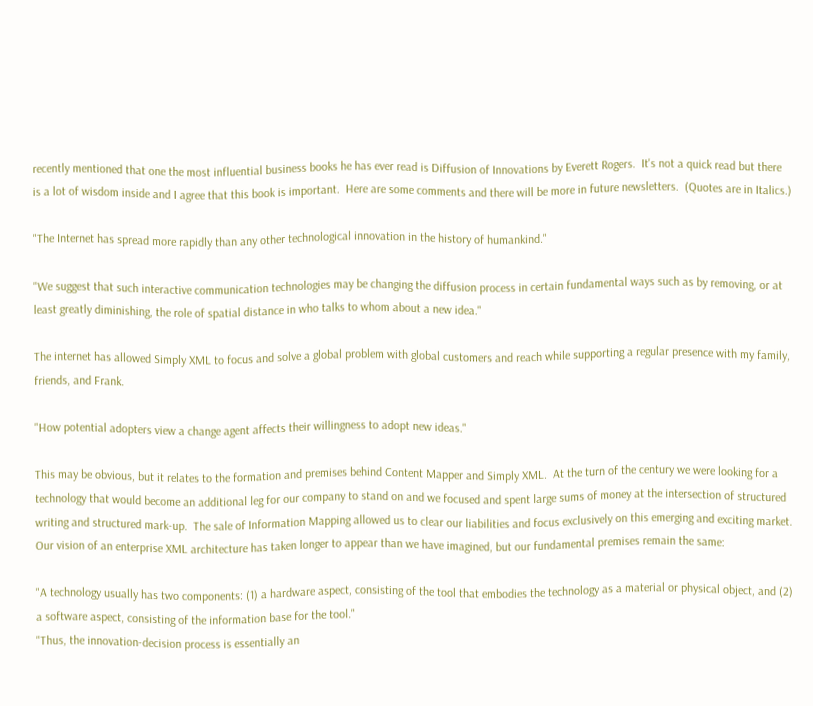recently mentioned that one the most influential business books he has ever read is Diffusion of Innovations by Everett Rogers.  It's not a quick read but there is a lot of wisdom inside and I agree that this book is important.  Here are some comments and there will be more in future newsletters.  (Quotes are in Italics.)

"The Internet has spread more rapidly than any other technological innovation in the history of humankind."

"We suggest that such interactive communication technologies may be changing the diffusion process in certain fundamental ways such as by removing, or at least greatly diminishing, the role of spatial distance in who talks to whom about a new idea."

The internet has allowed Simply XML to focus and solve a global problem with global customers and reach while supporting a regular presence with my family, friends, and Frank.

"How potential adopters view a change agent affects their willingness to adopt new ideas."

This may be obvious, but it relates to the formation and premises behind Content Mapper and Simply XML.  At the turn of the century we were looking for a technology that would become an additional leg for our company to stand on and we focused and spent large sums of money at the intersection of structured writing and structured mark-up.  The sale of Information Mapping allowed us to clear our liabilities and focus exclusively on this emerging and exciting market.  Our vision of an enterprise XML architecture has taken longer to appear than we have imagined, but our fundamental premises remain the same:

"A technology usually has two components: (1) a hardware aspect, consisting of the tool that embodies the technology as a material or physical object, and (2) a software aspect, consisting of the information base for the tool."
"Thus, the innovation-decision process is essentially an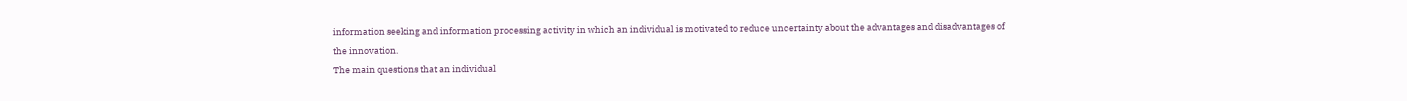information seeking and information processing activity in which an individual is motivated to reduce uncertainty about the advantages and disadvantages of the innovation.
The main questions that an individual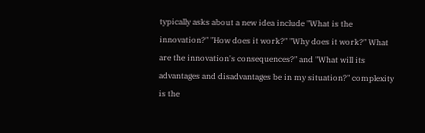typically asks about a new idea include "What is the innovation?" "How does it work?" "Why does it work?" What are the innovation's consequences?" and "What will its advantages and disadvantages be in my situation?" complexity is the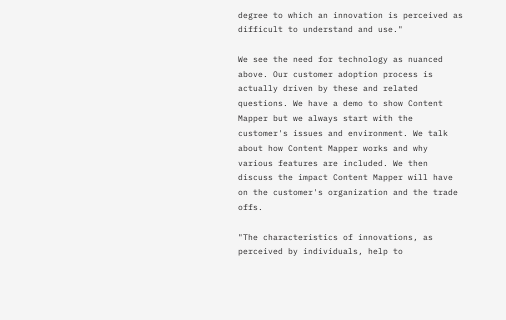degree to which an innovation is perceived as difficult to understand and use."

We see the need for technology as nuanced above. Our customer adoption process is actually driven by these and related questions. We have a demo to show Content Mapper but we always start with the customer's issues and environment. We talk about how Content Mapper works and why various features are included. We then discuss the impact Content Mapper will have on the customer's organization and the trade offs.

"The characteristics of innovations, as perceived by individuals, help to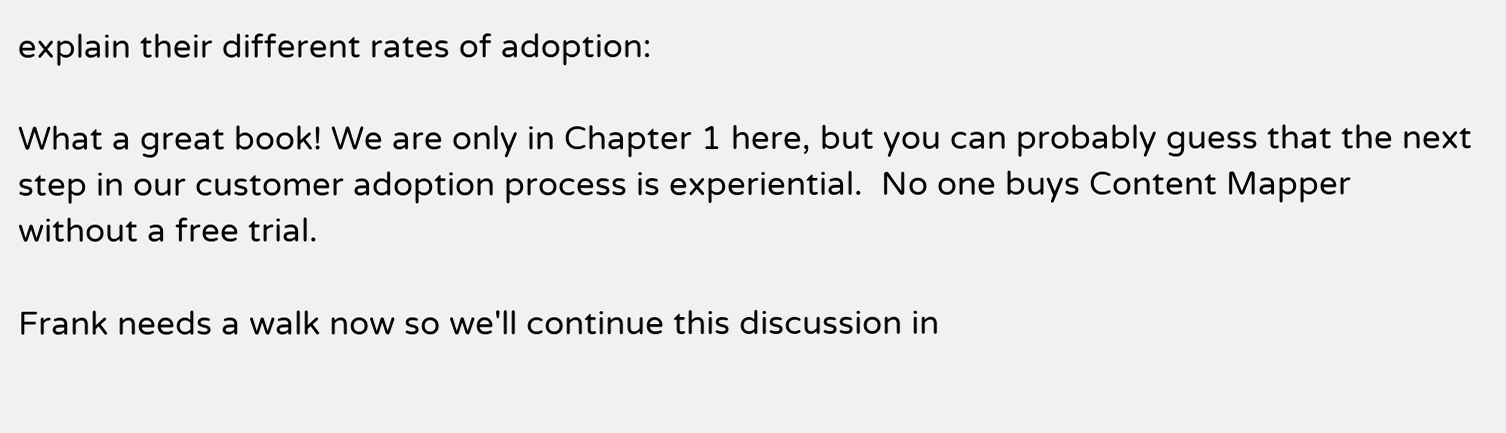explain their different rates of adoption:

What a great book! We are only in Chapter 1 here, but you can probably guess that the next step in our customer adoption process is experiential.  No one buys Content Mapper without a free trial.

Frank needs a walk now so we'll continue this discussion in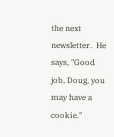the next newsletter.  He says, "Good job, Doug, you may have a cookie."